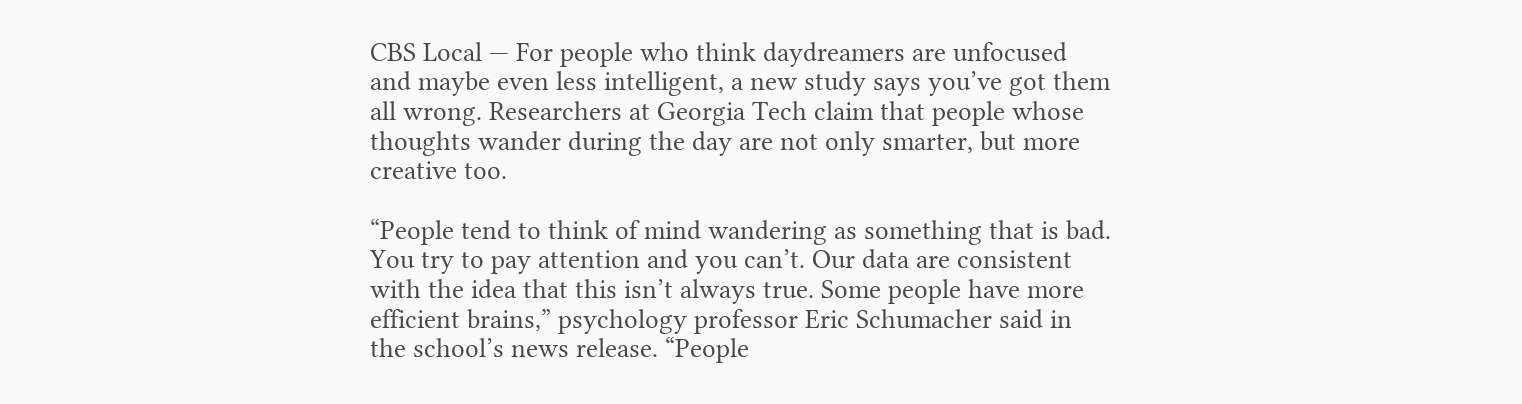CBS Local — For people who think daydreamers are unfocused and maybe even less intelligent, a new study says you’ve got them all wrong. Researchers at Georgia Tech claim that people whose thoughts wander during the day are not only smarter, but more creative too.

“People tend to think of mind wandering as something that is bad. You try to pay attention and you can’t. Our data are consistent with the idea that this isn’t always true. Some people have more efficient brains,” psychology professor Eric Schumacher said in the school’s news release. “People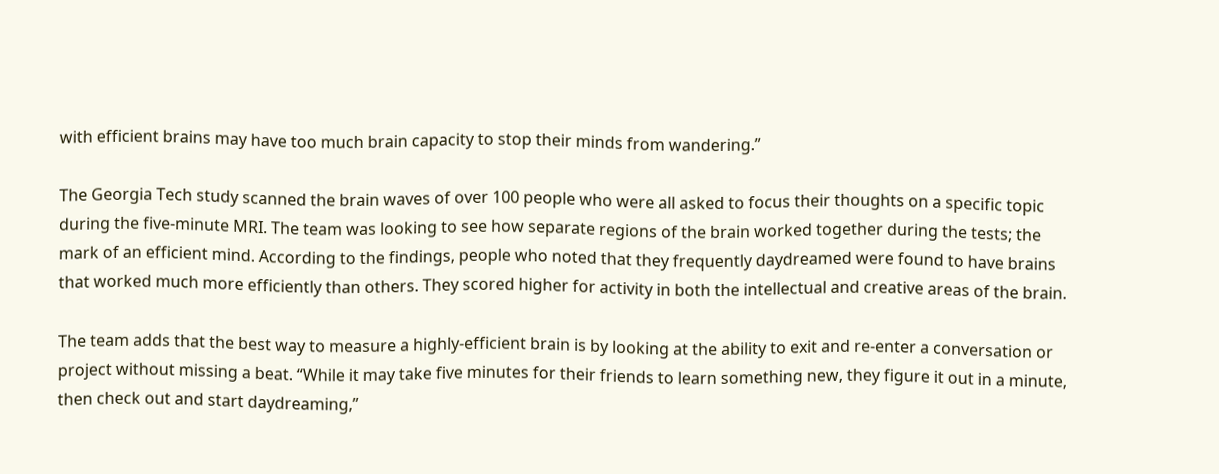with efficient brains may have too much brain capacity to stop their minds from wandering.”

The Georgia Tech study scanned the brain waves of over 100 people who were all asked to focus their thoughts on a specific topic during the five-minute MRI. The team was looking to see how separate regions of the brain worked together during the tests; the mark of an efficient mind. According to the findings, people who noted that they frequently daydreamed were found to have brains that worked much more efficiently than others. They scored higher for activity in both the intellectual and creative areas of the brain.

The team adds that the best way to measure a highly-efficient brain is by looking at the ability to exit and re-enter a conversation or project without missing a beat. “While it may take five minutes for their friends to learn something new, they figure it out in a minute, then check out and start daydreaming,”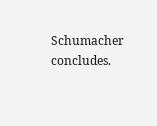Schumacher concludes.